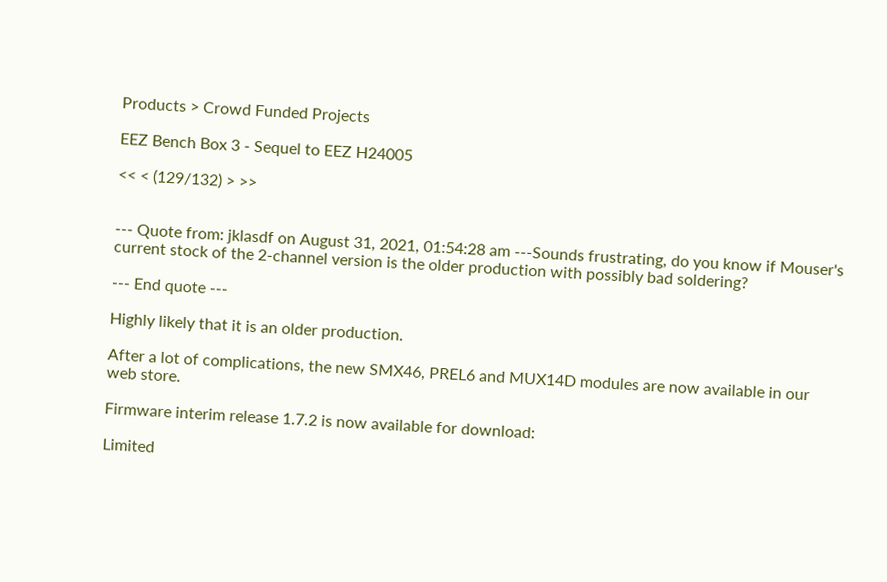Products > Crowd Funded Projects

EEZ Bench Box 3 - Sequel to EEZ H24005

<< < (129/132) > >>


--- Quote from: jklasdf on August 31, 2021, 01:54:28 am ---Sounds frustrating, do you know if Mouser's current stock of the 2-channel version is the older production with possibly bad soldering?

--- End quote ---

Highly likely that it is an older production.

After a lot of complications, the new SMX46, PREL6 and MUX14D modules are now available in our web store.

Firmware interim release 1.7.2 is now available for download:

Limited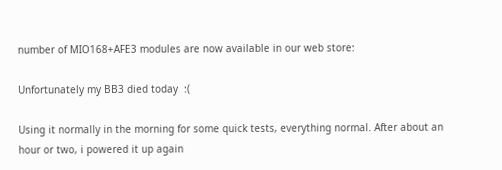number of MIO168+AFE3 modules are now available in our web store:

Unfortunately my BB3 died today  :(

Using it normally in the morning for some quick tests, everything normal. After about an hour or two, i powered it up again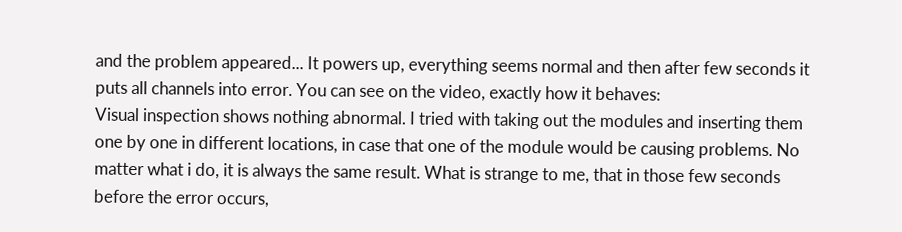and the problem appeared... It powers up, everything seems normal and then after few seconds it puts all channels into error. You can see on the video, exactly how it behaves:
Visual inspection shows nothing abnormal. I tried with taking out the modules and inserting them one by one in different locations, in case that one of the module would be causing problems. No matter what i do, it is always the same result. What is strange to me, that in those few seconds before the error occurs,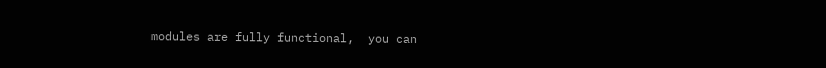modules are fully functional,  you can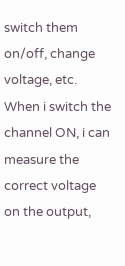switch them on/off, change voltage, etc. When i switch the channel ON, i can measure the correct voltage on the output,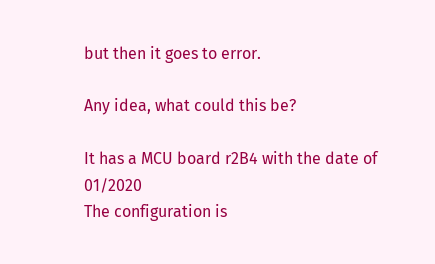but then it goes to error.

Any idea, what could this be?

It has a MCU board r2B4 with the date of 01/2020
The configuration is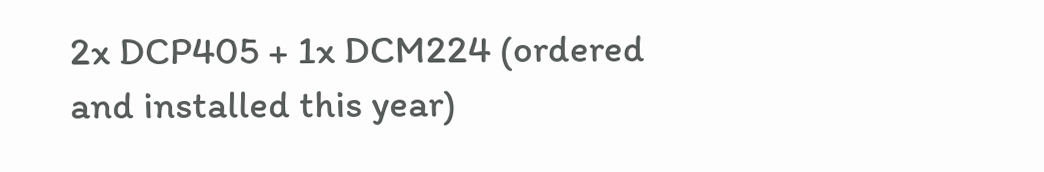2x DCP405 + 1x DCM224 (ordered and installed this year)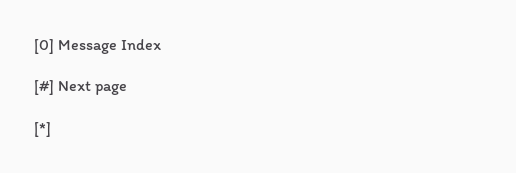[0] Message Index

[#] Next page

[*]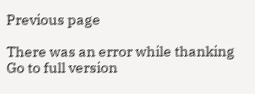Previous page

There was an error while thanking
Go to full version